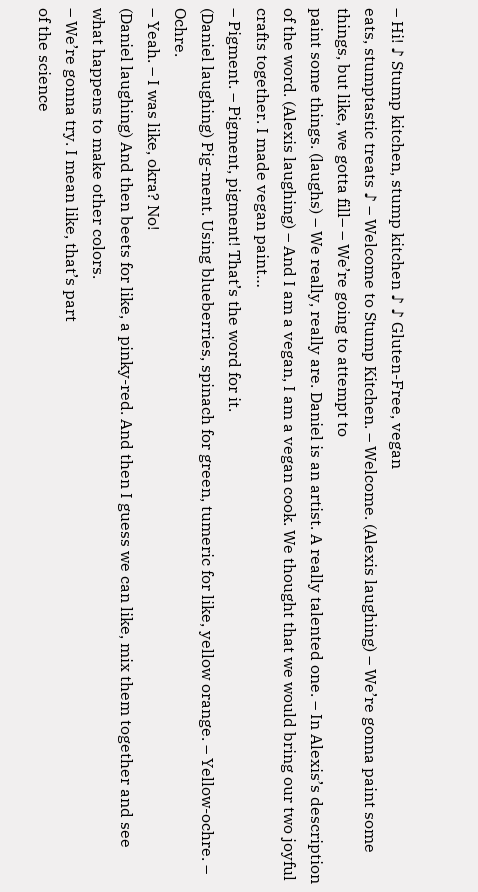– Hi! ♪ Stump kitchen, stump kitchen ♪ ♪ Gluten-Free, vegan
eats, stumptastic treats ♪ – Welcome to Stump Kitchen. – Welcome. (Alexis laughing) – We’re gonna paint some things, but like, we gotta fill– – We’re going to attempt to
paint some things. (laughs) – We really, really are. Daniel is an artist. A really talented one. – In Alexis’s description of the word. (Alexis laughing) – And I am a vegan, I am a vegan cook. We thought that we would bring our two joyful crafts together. I made vegan paint…
– Pigment. – Pigment, pigment! That’s the word for it.
(Daniel laughing) Pig-ment. Using blueberries, spinach for green, tumeric for like, yellow orange. – Yellow-ochre. – Ochre.
– Yeah. – I was like, okra? No!
(Daniel laughing) And then beets for like, a pinky-red. And then I guess we can like, mix them together and see what happens to make other colors.
– We’re gonna try. I mean like, that’s part
of the science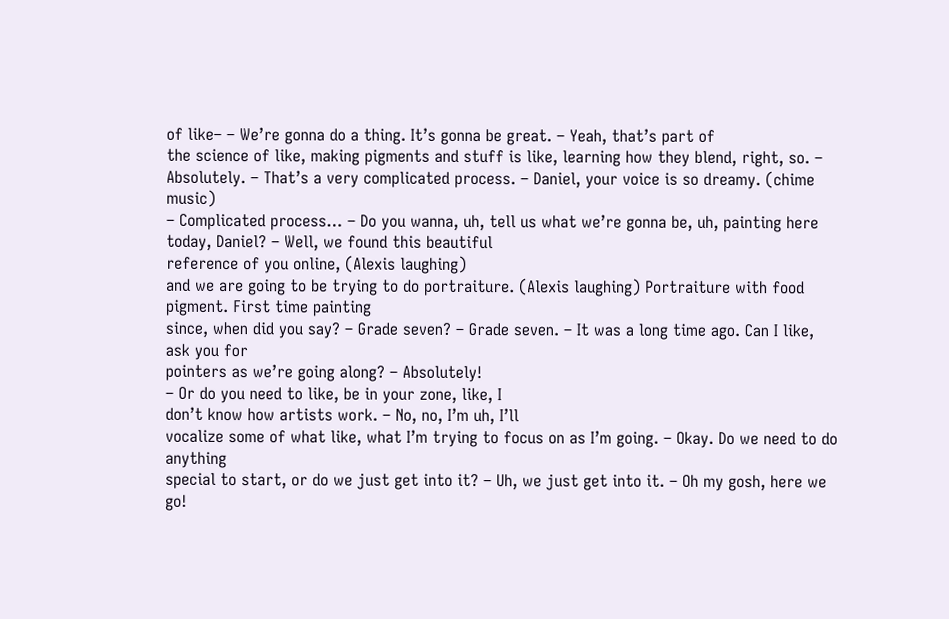of like– – We’re gonna do a thing. It’s gonna be great. – Yeah, that’s part of
the science of like, making pigments and stuff is like, learning how they blend, right, so. – Absolutely. – That’s a very complicated process. – Daniel, your voice is so dreamy. (chime music)
– Complicated process… – Do you wanna, uh, tell us what we’re gonna be, uh, painting here today, Daniel? – Well, we found this beautiful
reference of you online, (Alexis laughing)
and we are going to be trying to do portraiture. (Alexis laughing) Portraiture with food pigment. First time painting
since, when did you say? – Grade seven? – Grade seven. – It was a long time ago. Can I like, ask you for
pointers as we’re going along? – Absolutely!
– Or do you need to like, be in your zone, like, I
don’t know how artists work. – No, no, I’m uh, I’ll
vocalize some of what like, what I’m trying to focus on as I’m going. – Okay. Do we need to do anything
special to start, or do we just get into it? – Uh, we just get into it. – Oh my gosh, here we go!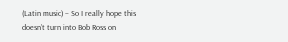(Latin music) – So I really hope this doesn’t turn into Bob Ross on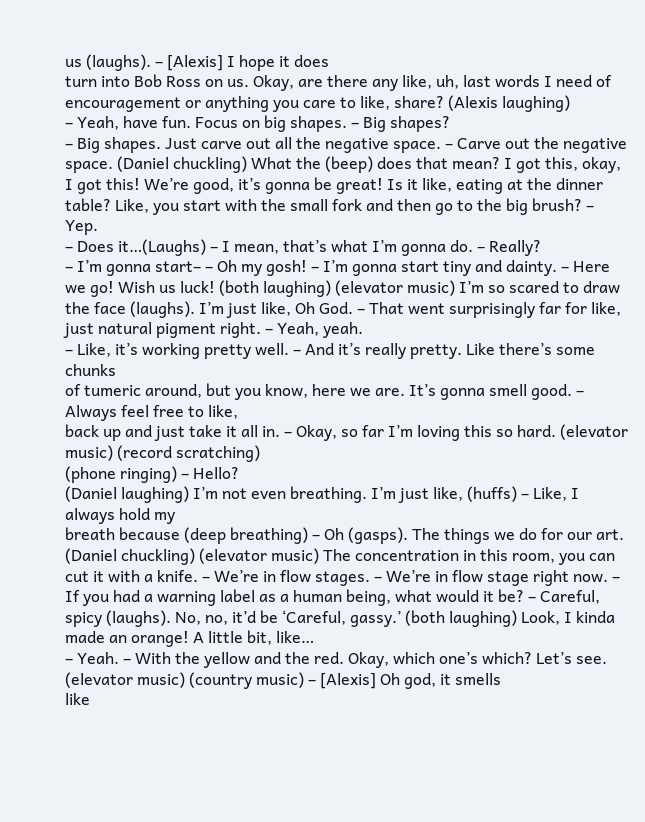us (laughs). – [Alexis] I hope it does
turn into Bob Ross on us. Okay, are there any like, uh, last words I need of encouragement or anything you care to like, share? (Alexis laughing)
– Yeah, have fun. Focus on big shapes. – Big shapes?
– Big shapes. Just carve out all the negative space. – Carve out the negative space. (Daniel chuckling) What the (beep) does that mean? I got this, okay, I got this! We’re good, it’s gonna be great! Is it like, eating at the dinner table? Like, you start with the small fork and then go to the big brush? – Yep.
– Does it…(Laughs) – I mean, that’s what I’m gonna do. – Really?
– I’m gonna start– – Oh my gosh! – I’m gonna start tiny and dainty. – Here we go! Wish us luck! (both laughing) (elevator music) I’m so scared to draw the face (laughs). I’m just like, Oh God. – That went surprisingly far for like, just natural pigment right. – Yeah, yeah.
– Like, it’s working pretty well. – And it’s really pretty. Like there’s some chunks
of tumeric around, but you know, here we are. It’s gonna smell good. – Always feel free to like,
back up and just take it all in. – Okay, so far I’m loving this so hard. (elevator music) (record scratching)
(phone ringing) – Hello?
(Daniel laughing) I’m not even breathing. I’m just like, (huffs) – Like, I always hold my
breath because (deep breathing) – Oh (gasps). The things we do for our art.
(Daniel chuckling) (elevator music) The concentration in this room, you can cut it with a knife. – We’re in flow stages. – We’re in flow stage right now. – If you had a warning label as a human being, what would it be? – Careful, spicy (laughs). No, no, it’d be ‘Careful, gassy.’ (both laughing) Look, I kinda made an orange! A little bit, like…
– Yeah. – With the yellow and the red. Okay, which one’s which? Let’s see. (elevator music) (country music) – [Alexis] Oh god, it smells
like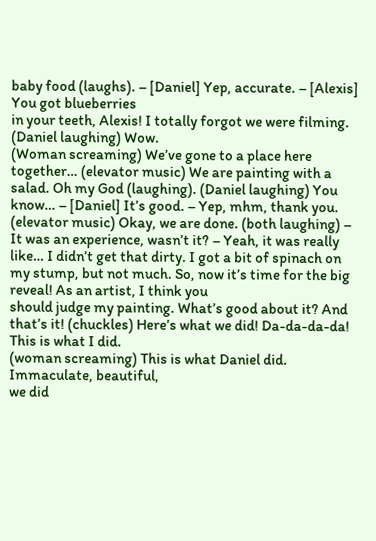baby food (laughs). – [Daniel] Yep, accurate. – [Alexis] You got blueberries
in your teeth, Alexis! I totally forgot we were filming. (Daniel laughing) Wow.
(Woman screaming) We’ve gone to a place here together… (elevator music) We are painting with a salad. Oh my God (laughing). (Daniel laughing) You know… – [Daniel] It’s good. – Yep, mhm, thank you. (elevator music) Okay, we are done. (both laughing) – It was an experience, wasn’t it? – Yeah, it was really like… I didn’t get that dirty. I got a bit of spinach on
my stump, but not much. So, now it’s time for the big reveal! As an artist, I think you
should judge my painting. What’s good about it? And that’s it! (chuckles) Here’s what we did! Da-da-da-da! This is what I did.
(woman screaming) This is what Daniel did. Immaculate, beautiful,
we did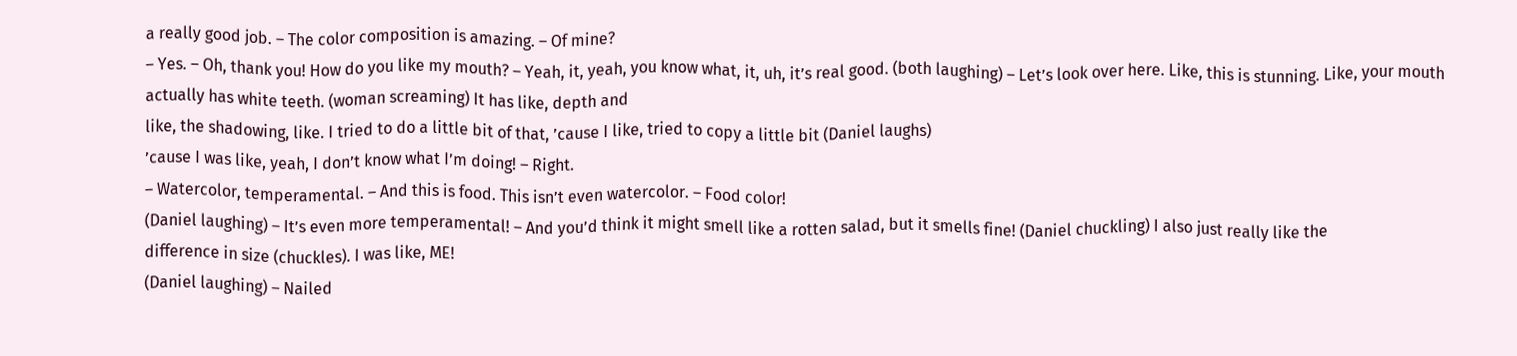a really good job. – The color composition is amazing. – Of mine?
– Yes. – Oh, thank you! How do you like my mouth? – Yeah, it, yeah, you know what, it, uh, it’s real good. (both laughing) – Let’s look over here. Like, this is stunning. Like, your mouth actually has white teeth. (woman screaming) It has like, depth and
like, the shadowing, like. I tried to do a little bit of that, ’cause I like, tried to copy a little bit (Daniel laughs)
’cause I was like, yeah, I don’t know what I’m doing! – Right.
– Watercolor, temperamental. – And this is food. This isn’t even watercolor. – Food color!
(Daniel laughing) – It’s even more temperamental! – And you’d think it might smell like a rotten salad, but it smells fine! (Daniel chuckling) I also just really like the
difference in size (chuckles). I was like, ME!
(Daniel laughing) – Nailed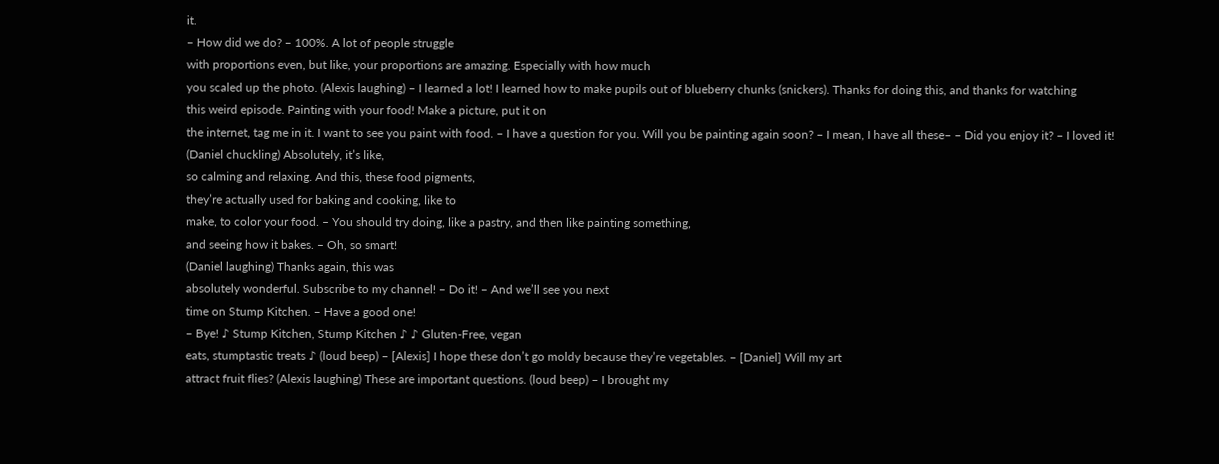it.
– How did we do? – 100%. A lot of people struggle
with proportions even, but like, your proportions are amazing. Especially with how much
you scaled up the photo. (Alexis laughing) – I learned a lot! I learned how to make pupils out of blueberry chunks (snickers). Thanks for doing this, and thanks for watching
this weird episode. Painting with your food! Make a picture, put it on
the internet, tag me in it. I want to see you paint with food. – I have a question for you. Will you be painting again soon? – I mean, I have all these– – Did you enjoy it? – I loved it!
(Daniel chuckling) Absolutely, it’s like,
so calming and relaxing. And this, these food pigments,
they’re actually used for baking and cooking, like to
make, to color your food. – You should try doing, like a pastry, and then like painting something,
and seeing how it bakes. – Oh, so smart!
(Daniel laughing) Thanks again, this was
absolutely wonderful. Subscribe to my channel! – Do it! – And we’ll see you next
time on Stump Kitchen. – Have a good one!
– Bye! ♪ Stump Kitchen, Stump Kitchen ♪ ♪ Gluten-Free, vegan
eats, stumptastic treats ♪ (loud beep) – [Alexis] I hope these don’t go moldy because they’re vegetables. – [Daniel] Will my art
attract fruit flies? (Alexis laughing) These are important questions. (loud beep) – I brought my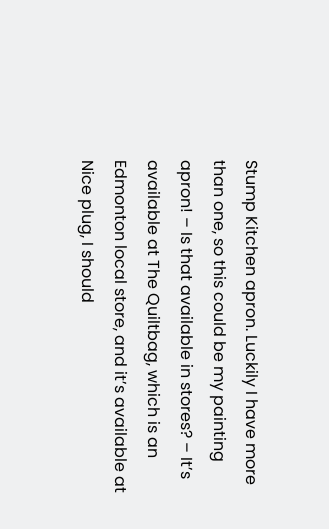Stump Kitchen apron. Luckily I have more than one, so this could be my painting apron! – Is that available in stores? – It’s available at The Quiltbag, which is an Edmonton local store, and it’s available at Nice plug, I should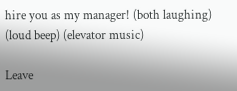hire you as my manager! (both laughing) (loud beep) (elevator music)

Leave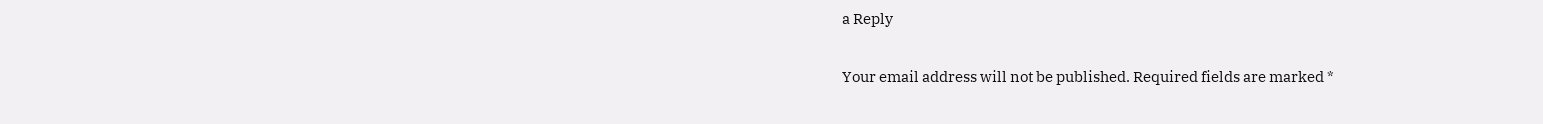a Reply

Your email address will not be published. Required fields are marked *